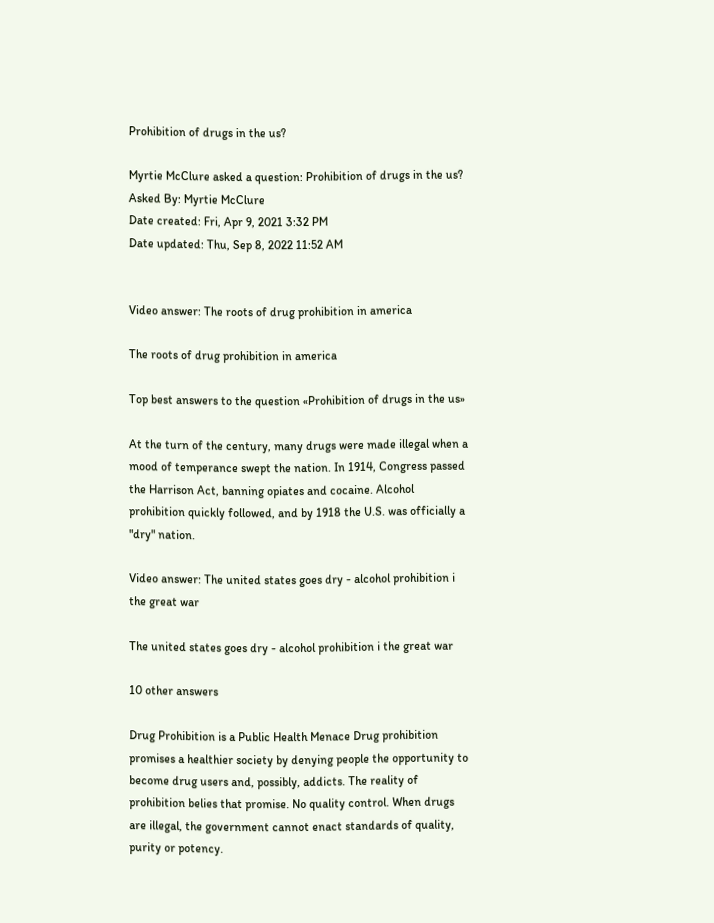Prohibition of drugs in the us?

Myrtie McClure asked a question: Prohibition of drugs in the us?
Asked By: Myrtie McClure
Date created: Fri, Apr 9, 2021 3:32 PM
Date updated: Thu, Sep 8, 2022 11:52 AM


Video answer: The roots of drug prohibition in america

The roots of drug prohibition in america

Top best answers to the question «Prohibition of drugs in the us»

At the turn of the century, many drugs were made illegal when a mood of temperance swept the nation. In 1914, Congress passed the Harrison Act, banning opiates and cocaine. Alcohol prohibition quickly followed, and by 1918 the U.S. was officially a "dry" nation.

Video answer: The united states goes dry - alcohol prohibition i the great war

The united states goes dry - alcohol prohibition i the great war

10 other answers

Drug Prohibition is a Public Health Menace Drug prohibition promises a healthier society by denying people the opportunity to become drug users and, possibly, addicts. The reality of prohibition belies that promise. No quality control. When drugs are illegal, the government cannot enact standards of quality, purity or potency.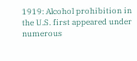1919: Alcohol prohibition in the U.S. first appeared under numerous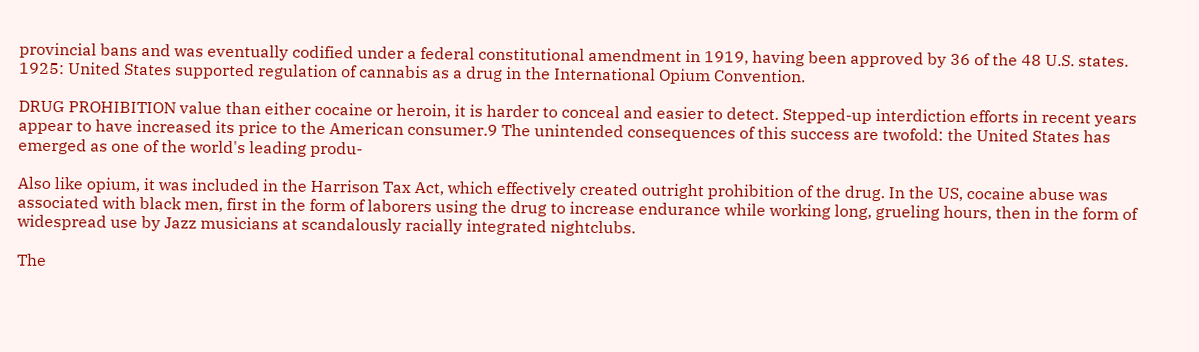provincial bans and was eventually codified under a federal constitutional amendment in 1919, having been approved by 36 of the 48 U.S. states. 1925: United States supported regulation of cannabis as a drug in the International Opium Convention.

DRUG PROHIBITION value than either cocaine or heroin, it is harder to conceal and easier to detect. Stepped-up interdiction efforts in recent years appear to have increased its price to the American consumer.9 The unintended consequences of this success are twofold: the United States has emerged as one of the world's leading produ-

Also like opium, it was included in the Harrison Tax Act, which effectively created outright prohibition of the drug. In the US, cocaine abuse was associated with black men, first in the form of laborers using the drug to increase endurance while working long, grueling hours, then in the form of widespread use by Jazz musicians at scandalously racially integrated nightclubs.

The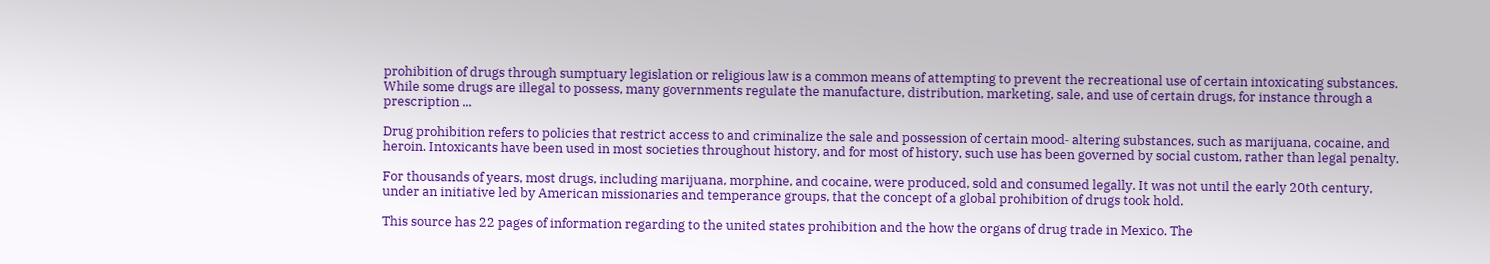prohibition of drugs through sumptuary legislation or religious law is a common means of attempting to prevent the recreational use of certain intoxicating substances. While some drugs are illegal to possess, many governments regulate the manufacture, distribution, marketing, sale, and use of certain drugs, for instance through a prescription ...

Drug prohibition refers to policies that restrict access to and criminalize the sale and possession of certain mood‐ altering substances, such as marijuana, cocaine, and heroin. Intoxicants have been used in most societies throughout history, and for most of history, such use has been governed by social custom, rather than legal penalty.

For thousands of years, most drugs, including marijuana, morphine, and cocaine, were produced, sold and consumed legally. It was not until the early 20th century, under an initiative led by American missionaries and temperance groups, that the concept of a global prohibition of drugs took hold.

This source has 22 pages of information regarding to the united states prohibition and the how the organs of drug trade in Mexico. The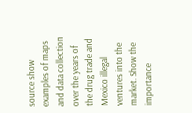source show examples of maps and data collection over the years of the drug trade and Mexico illegal ventures into the market. Show the importance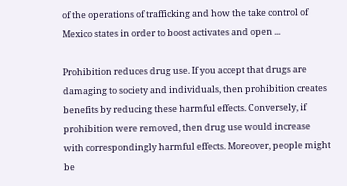of the operations of trafficking and how the take control of Mexico states in order to boost activates and open ...

Prohibition reduces drug use. If you accept that drugs are damaging to society and individuals, then prohibition creates benefits by reducing these harmful effects. Conversely, if prohibition were removed, then drug use would increase with correspondingly harmful effects. Moreover, people might be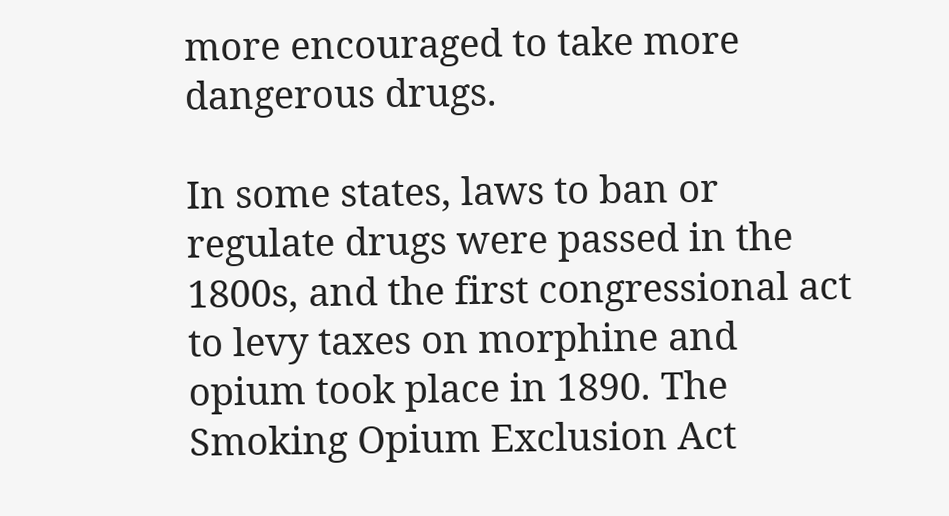more encouraged to take more dangerous drugs.

In some states, laws to ban or regulate drugs were passed in the 1800s, and the first congressional act to levy taxes on morphine and opium took place in 1890. The Smoking Opium Exclusion Act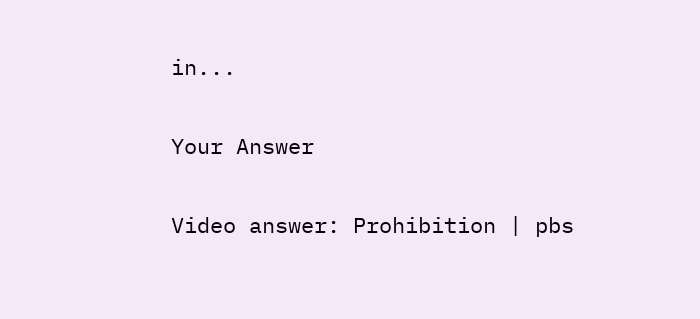in...

Your Answer

Video answer: Prohibition | pbs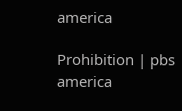america

Prohibition | pbs america